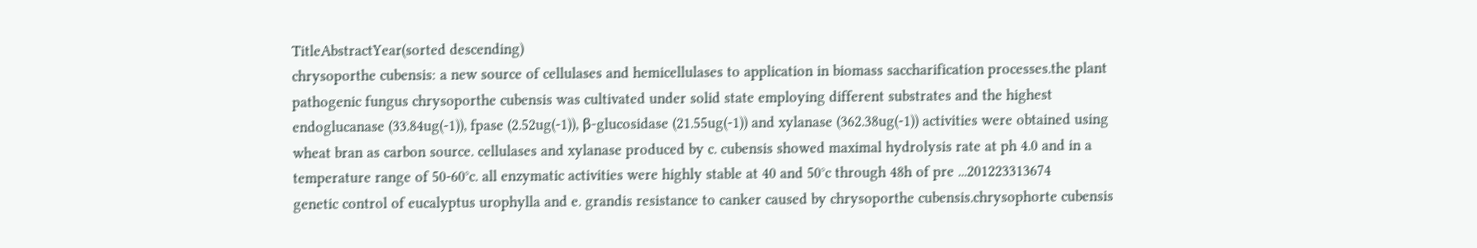TitleAbstractYear(sorted descending)
chrysoporthe cubensis: a new source of cellulases and hemicellulases to application in biomass saccharification processes.the plant pathogenic fungus chrysoporthe cubensis was cultivated under solid state employing different substrates and the highest endoglucanase (33.84ug(-1)), fpase (2.52ug(-1)), β-glucosidase (21.55ug(-1)) and xylanase (362.38ug(-1)) activities were obtained using wheat bran as carbon source. cellulases and xylanase produced by c. cubensis showed maximal hydrolysis rate at ph 4.0 and in a temperature range of 50-60°c. all enzymatic activities were highly stable at 40 and 50°c through 48h of pre ...201223313674
genetic control of eucalyptus urophylla and e. grandis resistance to canker caused by chrysoporthe cubensis.chrysophorte cubensis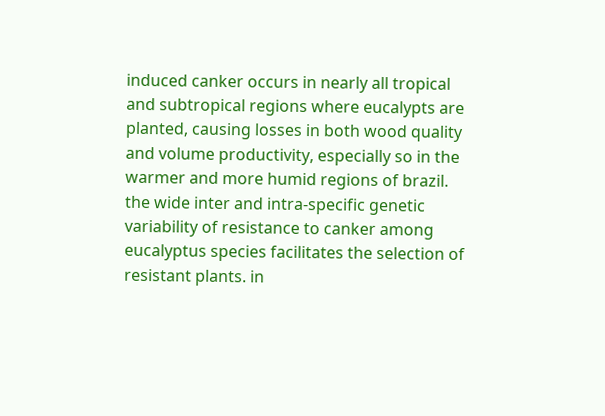induced canker occurs in nearly all tropical and subtropical regions where eucalypts are planted, causing losses in both wood quality and volume productivity, especially so in the warmer and more humid regions of brazil. the wide inter and intra-specific genetic variability of resistance to canker among eucalyptus species facilitates the selection of resistant plants. in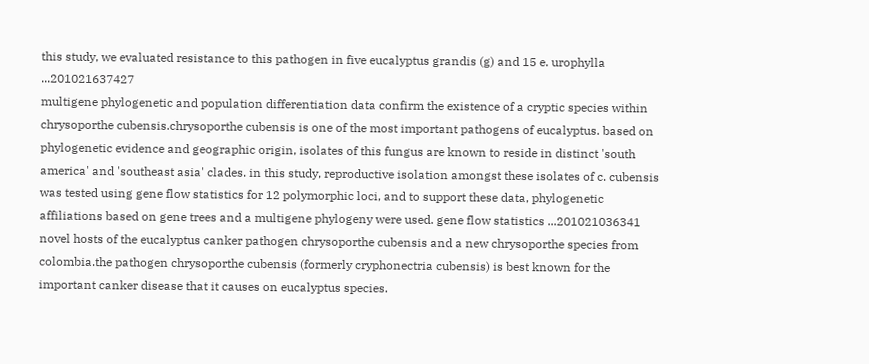this study, we evaluated resistance to this pathogen in five eucalyptus grandis (g) and 15 e. urophylla ...201021637427
multigene phylogenetic and population differentiation data confirm the existence of a cryptic species within chrysoporthe cubensis.chrysoporthe cubensis is one of the most important pathogens of eucalyptus. based on phylogenetic evidence and geographic origin, isolates of this fungus are known to reside in distinct 'south america' and 'southeast asia' clades. in this study, reproductive isolation amongst these isolates of c. cubensis was tested using gene flow statistics for 12 polymorphic loci, and to support these data, phylogenetic affiliations based on gene trees and a multigene phylogeny were used. gene flow statistics ...201021036341
novel hosts of the eucalyptus canker pathogen chrysoporthe cubensis and a new chrysoporthe species from colombia.the pathogen chrysoporthe cubensis (formerly cryphonectria cubensis) is best known for the important canker disease that it causes on eucalyptus species.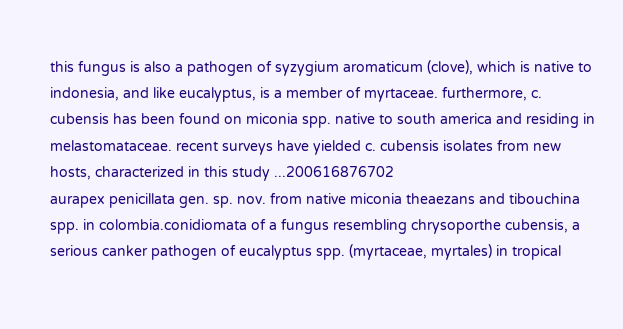this fungus is also a pathogen of syzygium aromaticum (clove), which is native to indonesia, and like eucalyptus, is a member of myrtaceae. furthermore, c. cubensis has been found on miconia spp. native to south america and residing in melastomataceae. recent surveys have yielded c. cubensis isolates from new hosts, characterized in this study ...200616876702
aurapex penicillata gen. sp. nov. from native miconia theaezans and tibouchina spp. in colombia.conidiomata of a fungus resembling chrysoporthe cubensis, a serious canker pathogen of eucalyptus spp. (myrtaceae, myrtales) in tropical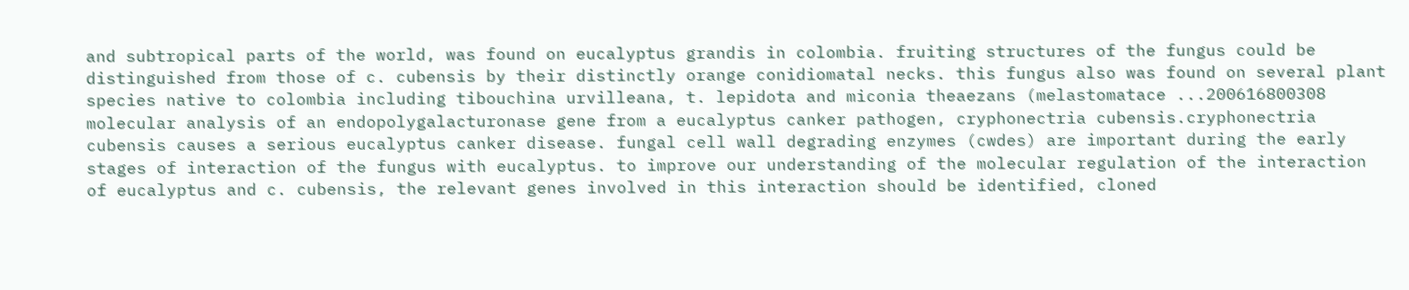and subtropical parts of the world, was found on eucalyptus grandis in colombia. fruiting structures of the fungus could be distinguished from those of c. cubensis by their distinctly orange conidiomatal necks. this fungus also was found on several plant species native to colombia including tibouchina urvilleana, t. lepidota and miconia theaezans (melastomatace ...200616800308
molecular analysis of an endopolygalacturonase gene from a eucalyptus canker pathogen, cryphonectria cubensis.cryphonectria cubensis causes a serious eucalyptus canker disease. fungal cell wall degrading enzymes (cwdes) are important during the early stages of interaction of the fungus with eucalyptus. to improve our understanding of the molecular regulation of the interaction of eucalyptus and c. cubensis, the relevant genes involved in this interaction should be identified, cloned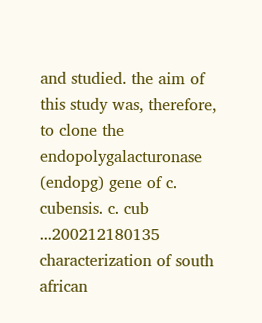and studied. the aim of this study was, therefore, to clone the endopolygalacturonase (endopg) gene of c. cubensis. c. cub ...200212180135
characterization of south african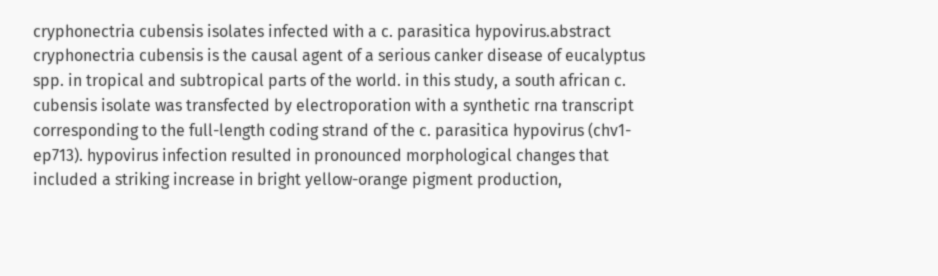cryphonectria cubensis isolates infected with a c. parasitica hypovirus.abstract cryphonectria cubensis is the causal agent of a serious canker disease of eucalyptus spp. in tropical and subtropical parts of the world. in this study, a south african c. cubensis isolate was transfected by electroporation with a synthetic rna transcript corresponding to the full-length coding strand of the c. parasitica hypovirus (chv1-ep713). hypovirus infection resulted in pronounced morphological changes that included a striking increase in bright yellow-orange pigment production,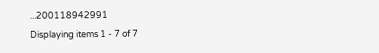...200118942991
Displaying items 1 - 7 of 7